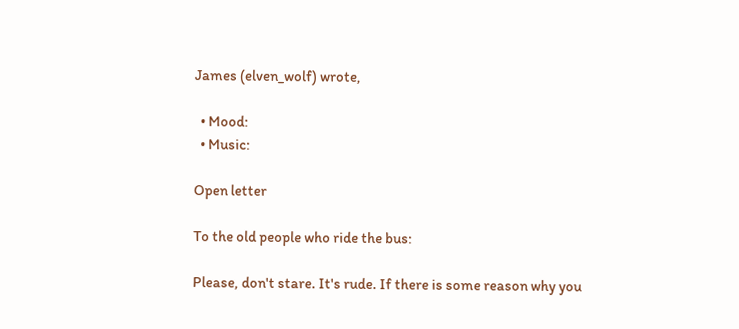James (elven_wolf) wrote,

  • Mood:
  • Music:

Open letter

To the old people who ride the bus:

Please, don't stare. It's rude. If there is some reason why you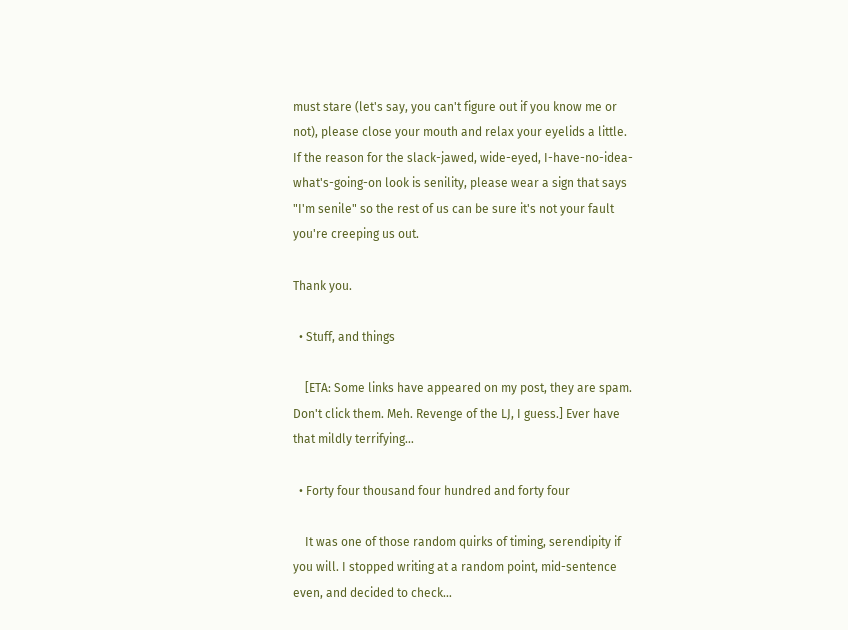must stare (let's say, you can't figure out if you know me or not), please close your mouth and relax your eyelids a little. If the reason for the slack-jawed, wide-eyed, I-have-no-idea-what's-going-on look is senility, please wear a sign that says "I'm senile" so the rest of us can be sure it's not your fault you're creeping us out.

Thank you.

  • Stuff, and things

    [ETA: Some links have appeared on my post, they are spam. Don't click them. Meh. Revenge of the LJ, I guess.] Ever have that mildly terrifying…

  • Forty four thousand four hundred and forty four

    It was one of those random quirks of timing, serendipity if you will. I stopped writing at a random point, mid-sentence even, and decided to check…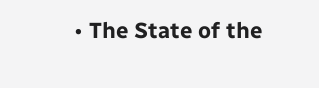• The State of the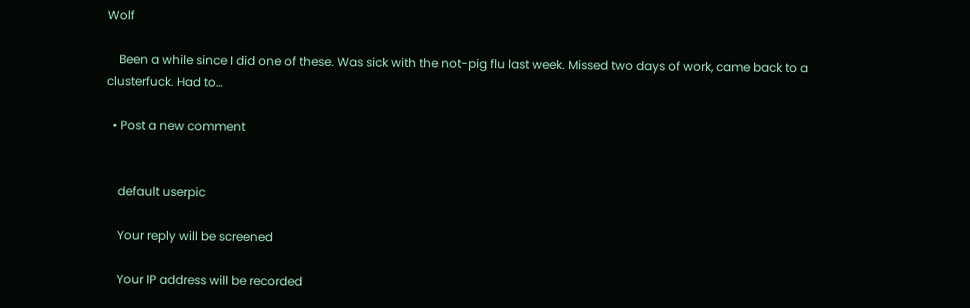Wolf

    Been a while since I did one of these. Was sick with the not-pig flu last week. Missed two days of work, came back to a clusterfuck. Had to…

  • Post a new comment


    default userpic

    Your reply will be screened

    Your IP address will be recorded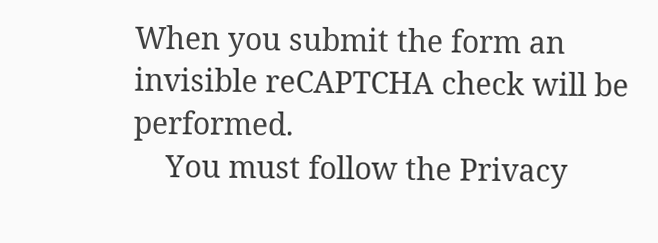When you submit the form an invisible reCAPTCHA check will be performed.
    You must follow the Privacy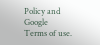Policy and Google Terms of use.